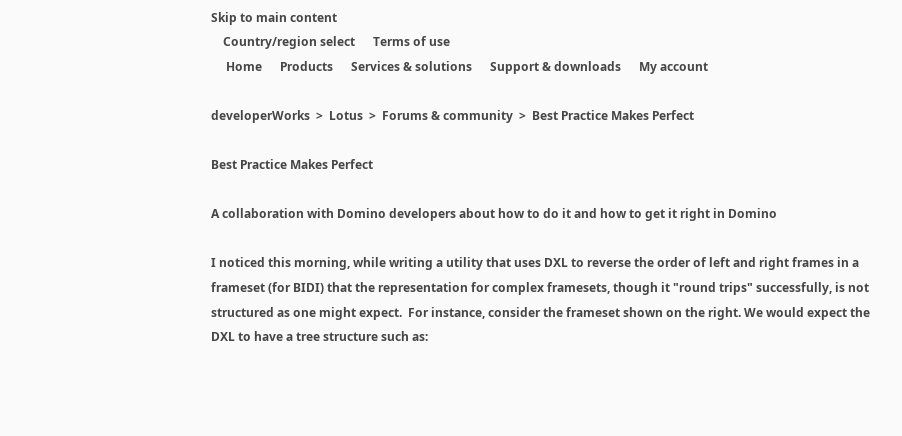Skip to main content
    Country/region select      Terms of use
     Home      Products      Services & solutions      Support & downloads      My account

developerWorks  >  Lotus  >  Forums & community  >  Best Practice Makes Perfect

Best Practice Makes Perfect

A collaboration with Domino developers about how to do it and how to get it right in Domino

I noticed this morning, while writing a utility that uses DXL to reverse the order of left and right frames in a frameset (for BIDI) that the representation for complex framesets, though it "round trips" successfully, is not structured as one might expect.  For instance, consider the frameset shown on the right. We would expect the DXL to have a tree structure such as: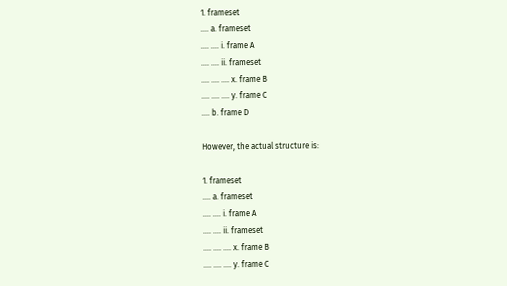1. frameset
.... a. frameset
.... .... i. frame A
.... .... ii. frameset
.... .... .... x. frame B
.... .... .... y. frame C
.... b. frame D

However, the actual structure is:

1. frameset
.... a. frameset
.... .... i. frame A
.... .... ii. frameset
.... .... .... x. frame B
.... .... .... y. frame C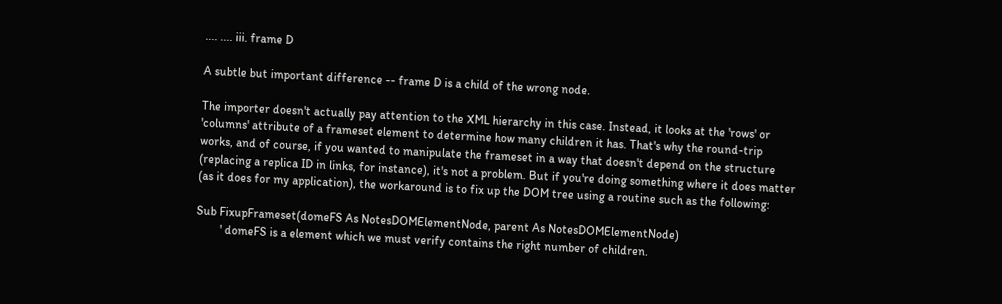.... .... iii. frame D

A subtle but important difference -- frame D is a child of the wrong node.

The importer doesn't actually pay attention to the XML hierarchy in this case. Instead, it looks at the 'rows' or 'columns' attribute of a frameset element to determine how many children it has. That's why the round-trip works, and of course, if you wanted to manipulate the frameset in a way that doesn't depend on the structure (replacing a replica ID in links, for instance), it's not a problem. But if you're doing something where it does matter (as it does for my application), the workaround is to fix up the DOM tree using a routine such as the following:

Sub FixupFrameset(domeFS As NotesDOMElementNode, parent As NotesDOMElementNode)
        ' domeFS is a element which we must verify contains the right number of children.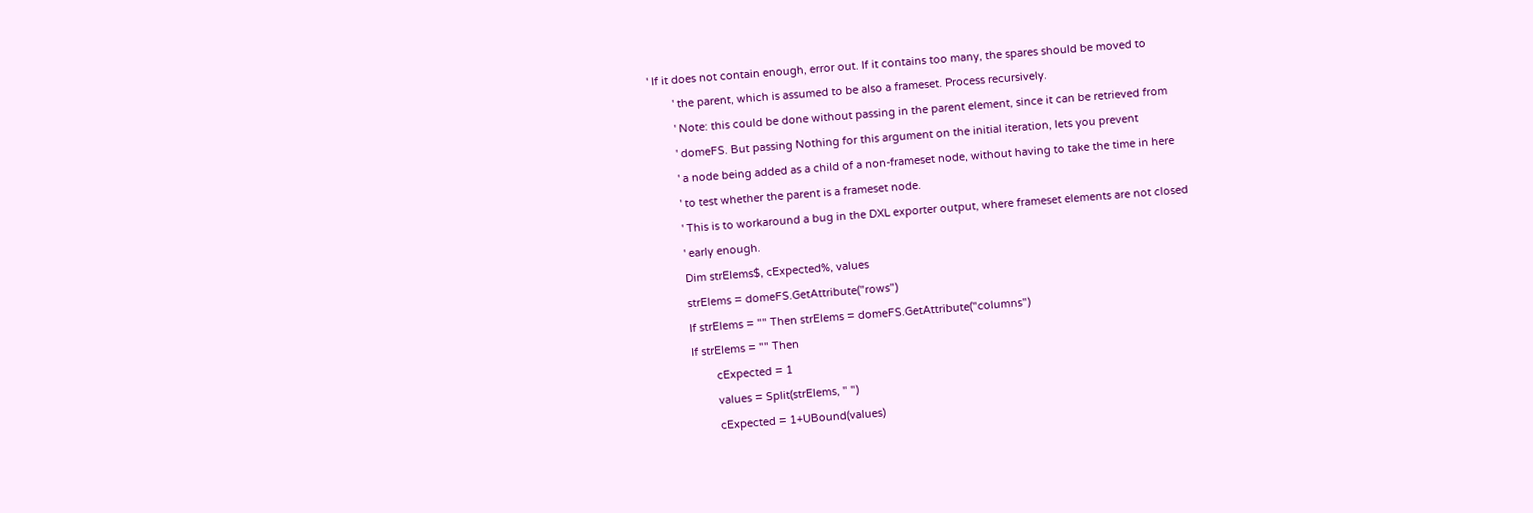' If it does not contain enough, error out. If it contains too many, the spares should be moved to
        ' the parent, which is assumed to be also a frameset. Process recursively.
        ' Note: this could be done without passing in the parent element, since it can be retrieved from
        ' domeFS. But passing Nothing for this argument on the initial iteration, lets you prevent
        ' a node being added as a child of a non-frameset node, without having to take the time in here
        ' to test whether the parent is a frameset node.
        ' This is to workaround a bug in the DXL exporter output, where frameset elements are not closed
        ' early enough.
        Dim strElems$, cExpected%, values
        strElems = domeFS.GetAttribute("rows")
        If strElems = "" Then strElems = domeFS.GetAttribute("columns")
        If strElems = "" Then
                cExpected = 1
                values = Split(strElems, " ")
                cExpected = 1+UBound(values)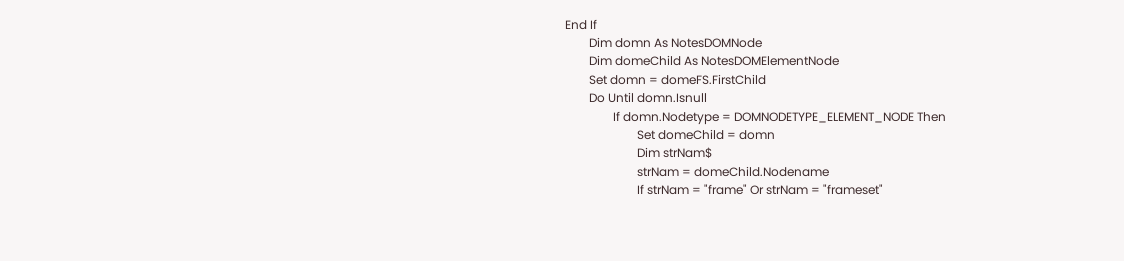End If
        Dim domn As NotesDOMNode
        Dim domeChild As NotesDOMElementNode
        Set domn = domeFS.FirstChild
        Do Until domn.Isnull
                If domn.Nodetype = DOMNODETYPE_ELEMENT_NODE Then
                        Set domeChild = domn
                        Dim strNam$
                        strNam = domeChild.Nodename
                        If strNam = "frame" Or strNam = "frameset"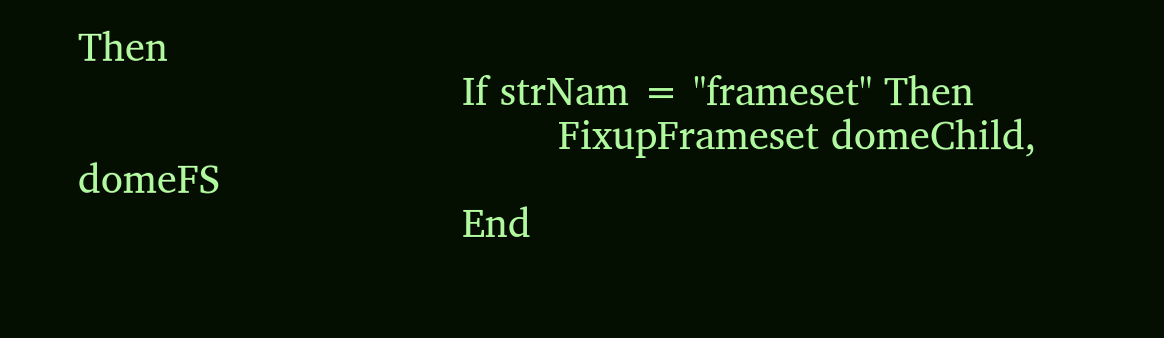Then
                                If strNam = "frameset" Then
                                        FixupFrameset domeChild, domeFS
                                End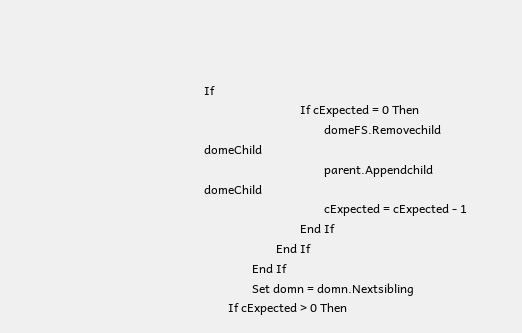If
                                If cExpected = 0 Then
                                        domeFS.Removechild domeChild
                                        parent.Appendchild domeChild
                                        cExpected = cExpected - 1
                                End If
                        End If
                End If
                Set domn = domn.Nextsibling
        If cExpected > 0 Then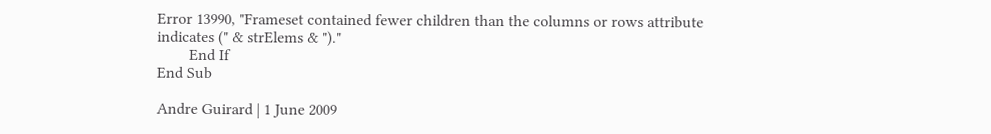Error 13990, "Frameset contained fewer children than the columns or rows attribute indicates (" & strElems & ")."
        End If
End Sub

Andre Guirard | 1 June 2009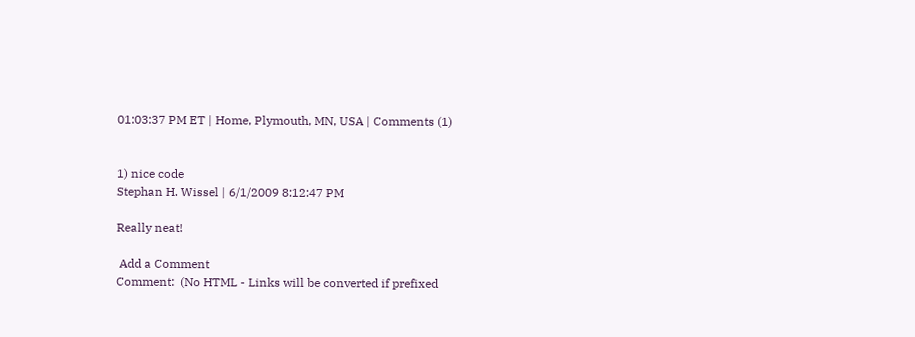01:03:37 PM ET | Home, Plymouth, MN, USA | Comments (1)


1) nice code
Stephan H. Wissel | 6/1/2009 8:12:47 PM

Really neat!

 Add a Comment
Comment:  (No HTML - Links will be converted if prefixed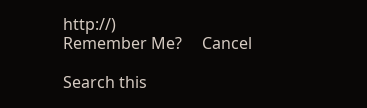http://)
Remember Me?     Cancel

Search this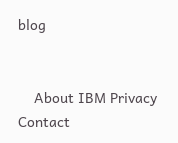blog


    About IBM Privacy Contact